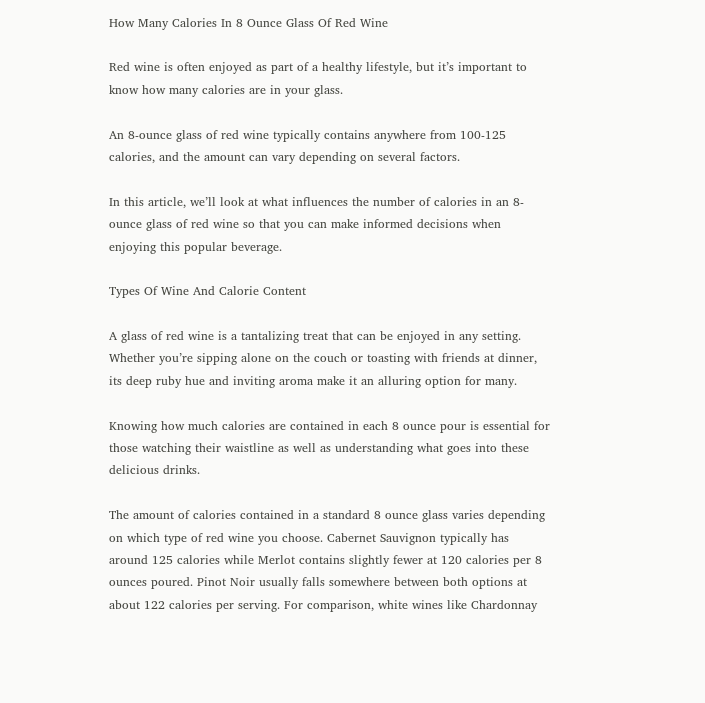How Many Calories In 8 Ounce Glass Of Red Wine

Red wine is often enjoyed as part of a healthy lifestyle, but it’s important to know how many calories are in your glass.

An 8-ounce glass of red wine typically contains anywhere from 100-125 calories, and the amount can vary depending on several factors.

In this article, we’ll look at what influences the number of calories in an 8-ounce glass of red wine so that you can make informed decisions when enjoying this popular beverage.

Types Of Wine And Calorie Content

A glass of red wine is a tantalizing treat that can be enjoyed in any setting. Whether you’re sipping alone on the couch or toasting with friends at dinner, its deep ruby hue and inviting aroma make it an alluring option for many.

Knowing how much calories are contained in each 8 ounce pour is essential for those watching their waistline as well as understanding what goes into these delicious drinks.

The amount of calories contained in a standard 8 ounce glass varies depending on which type of red wine you choose. Cabernet Sauvignon typically has around 125 calories while Merlot contains slightly fewer at 120 calories per 8 ounces poured. Pinot Noir usually falls somewhere between both options at about 122 calories per serving. For comparison, white wines like Chardonnay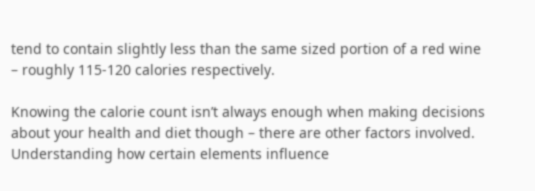tend to contain slightly less than the same sized portion of a red wine – roughly 115-120 calories respectively.

Knowing the calorie count isn’t always enough when making decisions about your health and diet though – there are other factors involved. Understanding how certain elements influence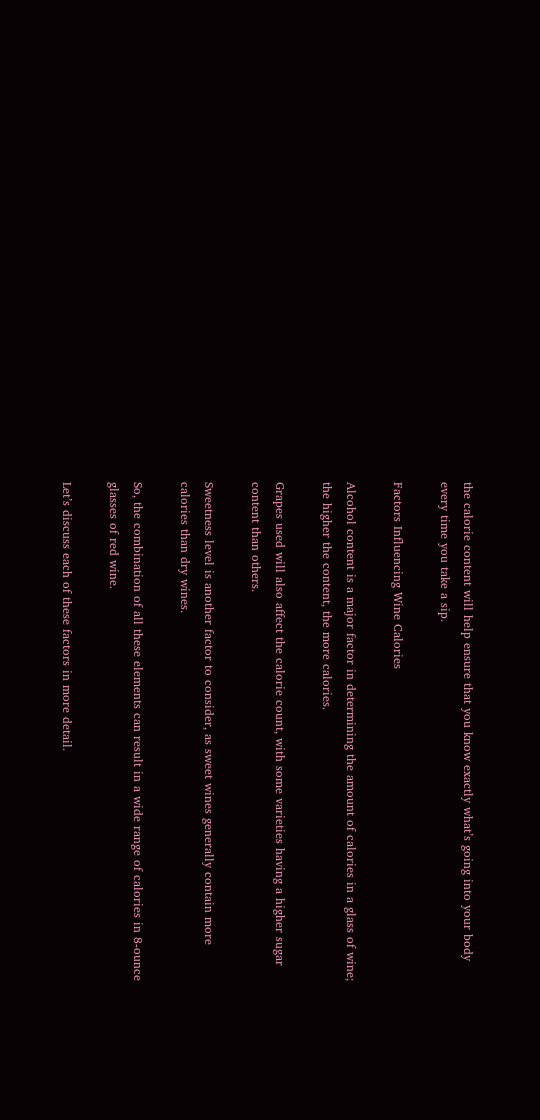the calorie content will help ensure that you know exactly what’s going into your body every time you take a sip.

Factors Influencing Wine Calories

Alcohol content is a major factor in determining the amount of calories in a glass of wine; the higher the content, the more calories.

Grapes used will also affect the calorie count, with some varieties having a higher sugar content than others.

Sweetness level is another factor to consider, as sweet wines generally contain more calories than dry wines.

So, the combination of all these elements can result in a wide range of calories in 8-ounce glasses of red wine.

Let’s discuss each of these factors in more detail.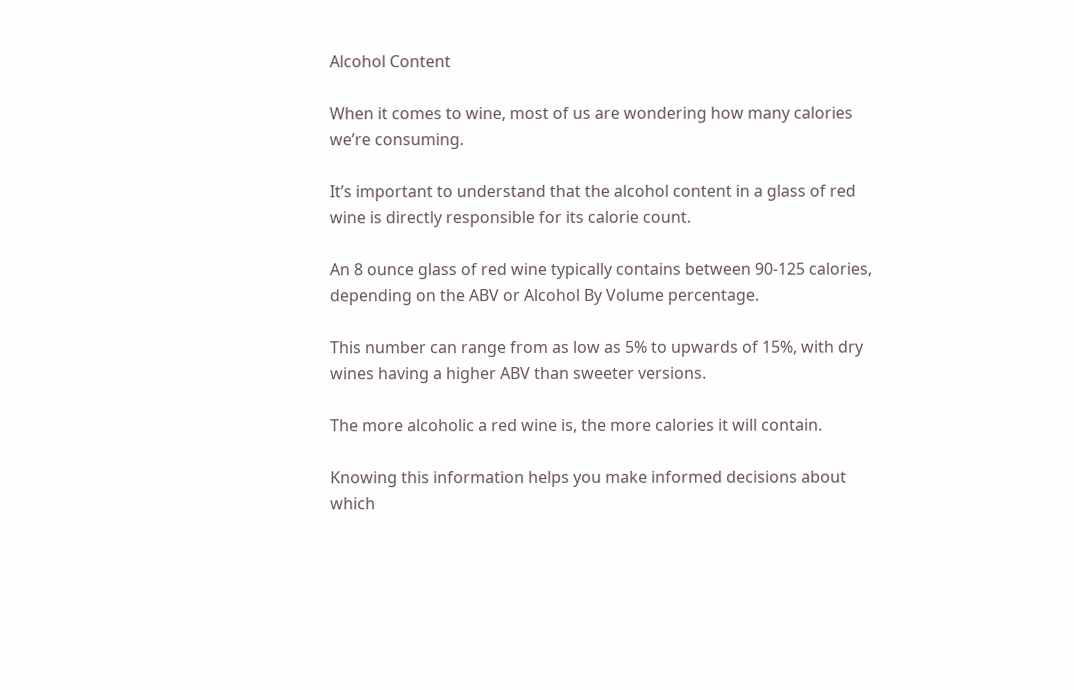Alcohol Content

When it comes to wine, most of us are wondering how many calories we’re consuming.

It’s important to understand that the alcohol content in a glass of red wine is directly responsible for its calorie count.

An 8 ounce glass of red wine typically contains between 90-125 calories, depending on the ABV or Alcohol By Volume percentage.

This number can range from as low as 5% to upwards of 15%, with dry wines having a higher ABV than sweeter versions.

The more alcoholic a red wine is, the more calories it will contain.

Knowing this information helps you make informed decisions about which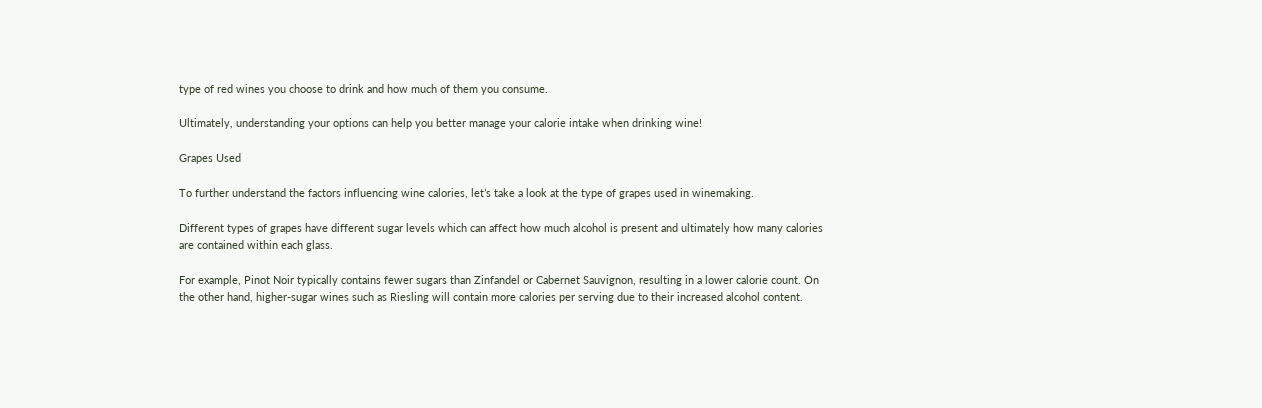type of red wines you choose to drink and how much of them you consume.

Ultimately, understanding your options can help you better manage your calorie intake when drinking wine!

Grapes Used

To further understand the factors influencing wine calories, let’s take a look at the type of grapes used in winemaking.

Different types of grapes have different sugar levels which can affect how much alcohol is present and ultimately how many calories are contained within each glass.

For example, Pinot Noir typically contains fewer sugars than Zinfandel or Cabernet Sauvignon, resulting in a lower calorie count. On the other hand, higher-sugar wines such as Riesling will contain more calories per serving due to their increased alcohol content.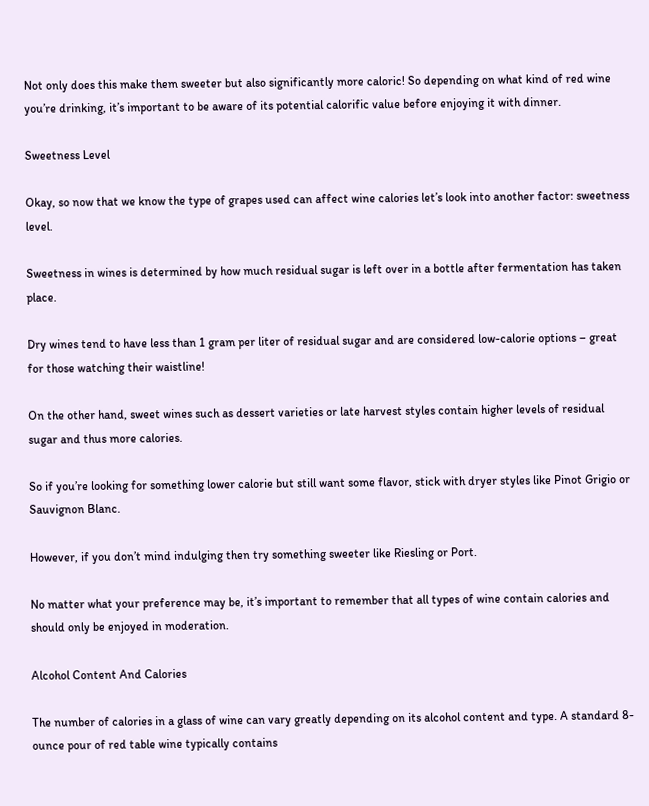Not only does this make them sweeter but also significantly more caloric! So depending on what kind of red wine you’re drinking, it’s important to be aware of its potential calorific value before enjoying it with dinner.

Sweetness Level

Okay, so now that we know the type of grapes used can affect wine calories let’s look into another factor: sweetness level.

Sweetness in wines is determined by how much residual sugar is left over in a bottle after fermentation has taken place.

Dry wines tend to have less than 1 gram per liter of residual sugar and are considered low-calorie options – great for those watching their waistline!

On the other hand, sweet wines such as dessert varieties or late harvest styles contain higher levels of residual sugar and thus more calories.

So if you’re looking for something lower calorie but still want some flavor, stick with dryer styles like Pinot Grigio or Sauvignon Blanc.

However, if you don’t mind indulging then try something sweeter like Riesling or Port.

No matter what your preference may be, it’s important to remember that all types of wine contain calories and should only be enjoyed in moderation.

Alcohol Content And Calories

The number of calories in a glass of wine can vary greatly depending on its alcohol content and type. A standard 8-ounce pour of red table wine typically contains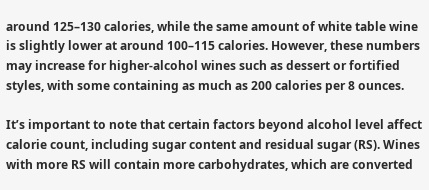around 125–130 calories, while the same amount of white table wine is slightly lower at around 100–115 calories. However, these numbers may increase for higher-alcohol wines such as dessert or fortified styles, with some containing as much as 200 calories per 8 ounces.

It’s important to note that certain factors beyond alcohol level affect calorie count, including sugar content and residual sugar (RS). Wines with more RS will contain more carbohydrates, which are converted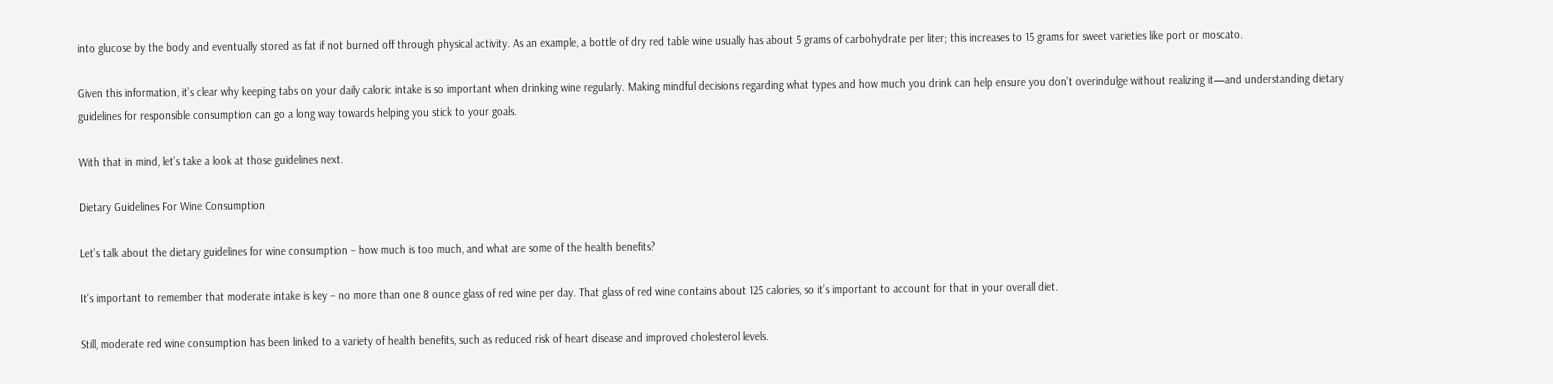into glucose by the body and eventually stored as fat if not burned off through physical activity. As an example, a bottle of dry red table wine usually has about 5 grams of carbohydrate per liter; this increases to 15 grams for sweet varieties like port or moscato.

Given this information, it’s clear why keeping tabs on your daily caloric intake is so important when drinking wine regularly. Making mindful decisions regarding what types and how much you drink can help ensure you don’t overindulge without realizing it—and understanding dietary guidelines for responsible consumption can go a long way towards helping you stick to your goals.

With that in mind, let’s take a look at those guidelines next.

Dietary Guidelines For Wine Consumption

Let’s talk about the dietary guidelines for wine consumption – how much is too much, and what are some of the health benefits?

It’s important to remember that moderate intake is key – no more than one 8 ounce glass of red wine per day. That glass of red wine contains about 125 calories, so it’s important to account for that in your overall diet.

Still, moderate red wine consumption has been linked to a variety of health benefits, such as reduced risk of heart disease and improved cholesterol levels.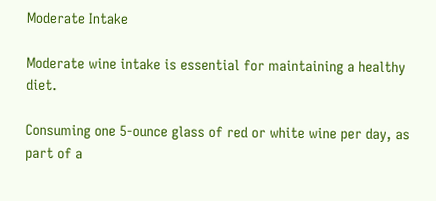Moderate Intake

Moderate wine intake is essential for maintaining a healthy diet.

Consuming one 5-ounce glass of red or white wine per day, as part of a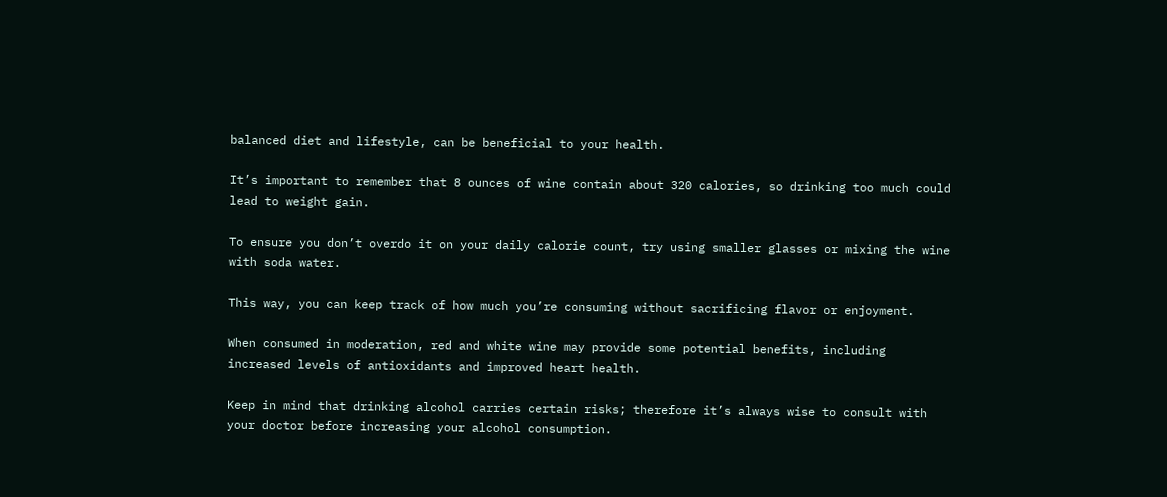balanced diet and lifestyle, can be beneficial to your health.

It’s important to remember that 8 ounces of wine contain about 320 calories, so drinking too much could lead to weight gain.

To ensure you don’t overdo it on your daily calorie count, try using smaller glasses or mixing the wine with soda water.

This way, you can keep track of how much you’re consuming without sacrificing flavor or enjoyment.

When consumed in moderation, red and white wine may provide some potential benefits, including increased levels of antioxidants and improved heart health.

Keep in mind that drinking alcohol carries certain risks; therefore it’s always wise to consult with your doctor before increasing your alcohol consumption.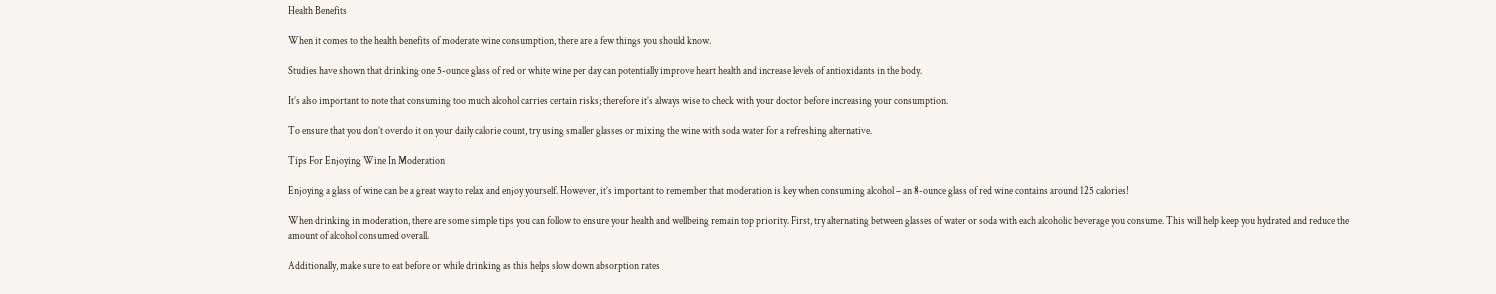Health Benefits

When it comes to the health benefits of moderate wine consumption, there are a few things you should know.

Studies have shown that drinking one 5-ounce glass of red or white wine per day can potentially improve heart health and increase levels of antioxidants in the body.

It’s also important to note that consuming too much alcohol carries certain risks; therefore it’s always wise to check with your doctor before increasing your consumption.

To ensure that you don’t overdo it on your daily calorie count, try using smaller glasses or mixing the wine with soda water for a refreshing alternative.

Tips For Enjoying Wine In Moderation

Enjoying a glass of wine can be a great way to relax and enjoy yourself. However, it’s important to remember that moderation is key when consuming alcohol – an 8-ounce glass of red wine contains around 125 calories!

When drinking in moderation, there are some simple tips you can follow to ensure your health and wellbeing remain top priority. First, try alternating between glasses of water or soda with each alcoholic beverage you consume. This will help keep you hydrated and reduce the amount of alcohol consumed overall.

Additionally, make sure to eat before or while drinking as this helps slow down absorption rates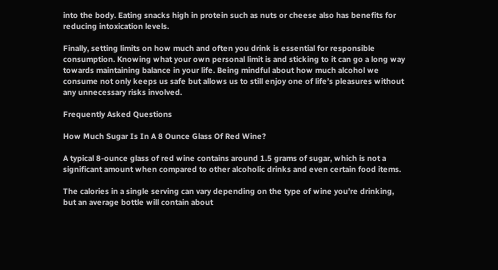into the body. Eating snacks high in protein such as nuts or cheese also has benefits for reducing intoxication levels.

Finally, setting limits on how much and often you drink is essential for responsible consumption. Knowing what your own personal limit is and sticking to it can go a long way towards maintaining balance in your life. Being mindful about how much alcohol we consume not only keeps us safe but allows us to still enjoy one of life’s pleasures without any unnecessary risks involved.

Frequently Asked Questions

How Much Sugar Is In A 8 Ounce Glass Of Red Wine?

A typical 8-ounce glass of red wine contains around 1.5 grams of sugar, which is not a significant amount when compared to other alcoholic drinks and even certain food items.

The calories in a single serving can vary depending on the type of wine you’re drinking, but an average bottle will contain about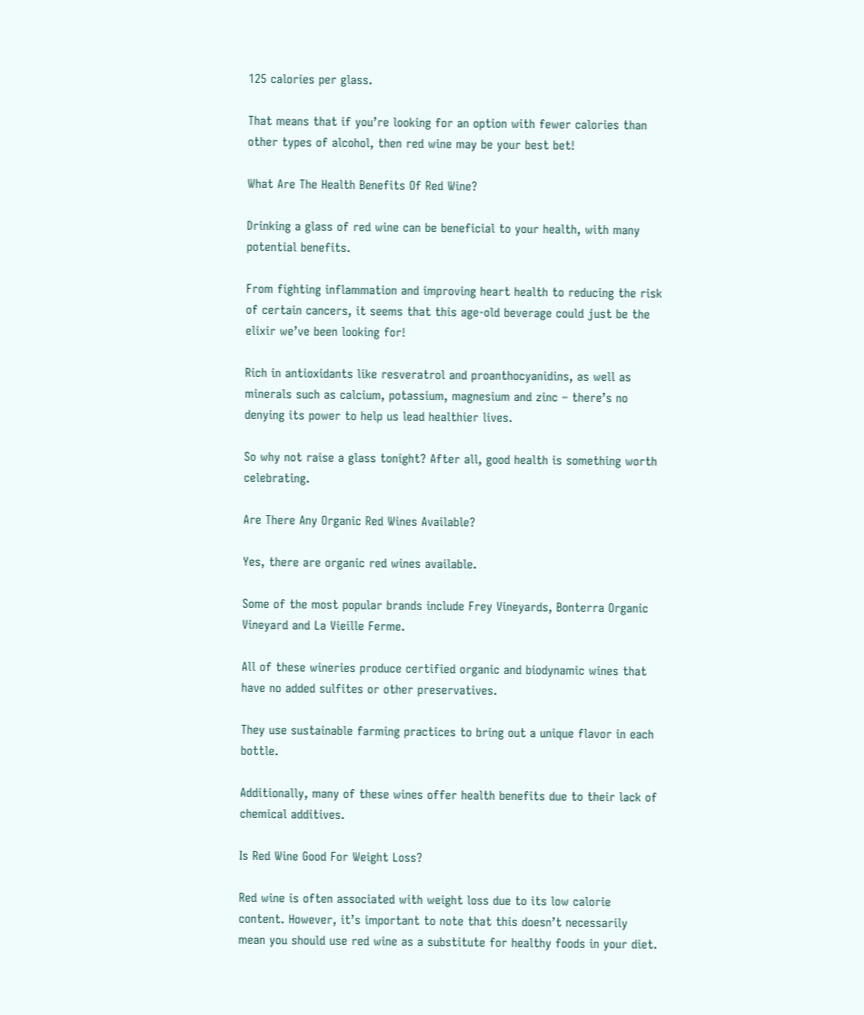125 calories per glass.

That means that if you’re looking for an option with fewer calories than other types of alcohol, then red wine may be your best bet!

What Are The Health Benefits Of Red Wine?

Drinking a glass of red wine can be beneficial to your health, with many potential benefits.

From fighting inflammation and improving heart health to reducing the risk of certain cancers, it seems that this age-old beverage could just be the elixir we’ve been looking for!

Rich in antioxidants like resveratrol and proanthocyanidins, as well as minerals such as calcium, potassium, magnesium and zinc – there’s no denying its power to help us lead healthier lives.

So why not raise a glass tonight? After all, good health is something worth celebrating.

Are There Any Organic Red Wines Available?

Yes, there are organic red wines available.

Some of the most popular brands include Frey Vineyards, Bonterra Organic Vineyard and La Vieille Ferme.

All of these wineries produce certified organic and biodynamic wines that have no added sulfites or other preservatives.

They use sustainable farming practices to bring out a unique flavor in each bottle.

Additionally, many of these wines offer health benefits due to their lack of chemical additives.

Is Red Wine Good For Weight Loss?

Red wine is often associated with weight loss due to its low calorie content. However, it’s important to note that this doesn’t necessarily mean you should use red wine as a substitute for healthy foods in your diet.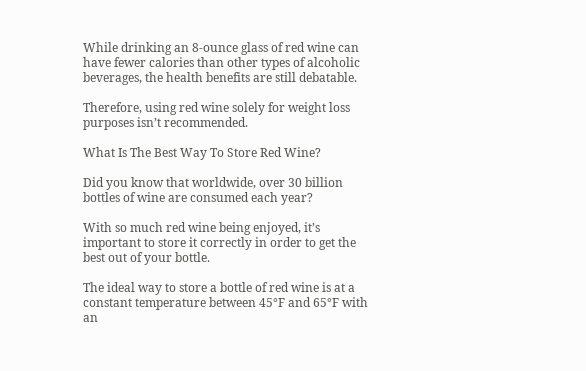While drinking an 8-ounce glass of red wine can have fewer calories than other types of alcoholic beverages, the health benefits are still debatable.

Therefore, using red wine solely for weight loss purposes isn’t recommended.

What Is The Best Way To Store Red Wine?

Did you know that worldwide, over 30 billion bottles of wine are consumed each year?

With so much red wine being enjoyed, it’s important to store it correctly in order to get the best out of your bottle.

The ideal way to store a bottle of red wine is at a constant temperature between 45°F and 65°F with an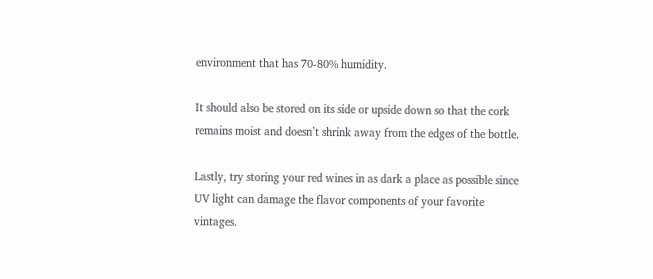environment that has 70-80% humidity.

It should also be stored on its side or upside down so that the cork remains moist and doesn’t shrink away from the edges of the bottle.

Lastly, try storing your red wines in as dark a place as possible since UV light can damage the flavor components of your favorite vintages.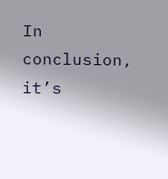In conclusion, it’s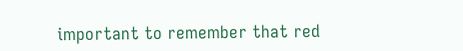important to remember that red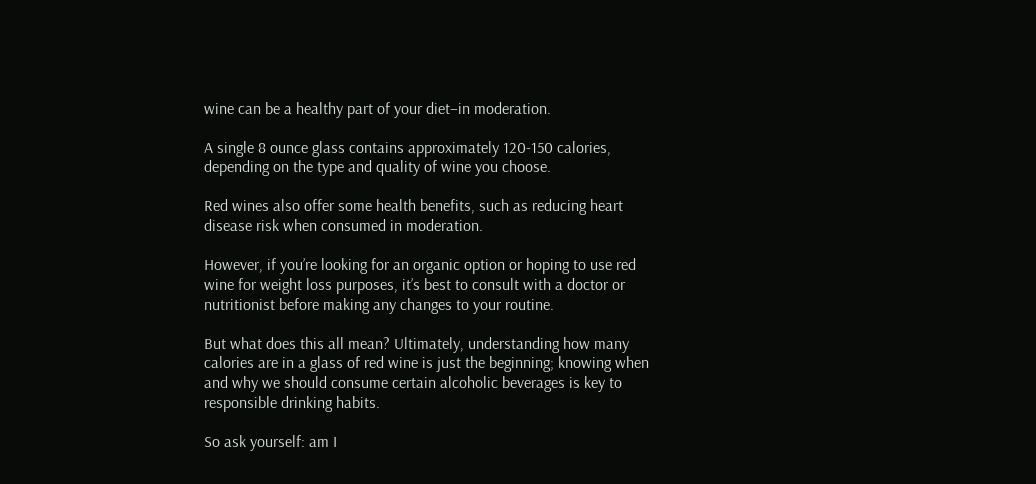wine can be a healthy part of your diet–in moderation.

A single 8 ounce glass contains approximately 120-150 calories, depending on the type and quality of wine you choose.

Red wines also offer some health benefits, such as reducing heart disease risk when consumed in moderation.

However, if you’re looking for an organic option or hoping to use red wine for weight loss purposes, it’s best to consult with a doctor or nutritionist before making any changes to your routine.

But what does this all mean? Ultimately, understanding how many calories are in a glass of red wine is just the beginning; knowing when and why we should consume certain alcoholic beverages is key to responsible drinking habits.

So ask yourself: am I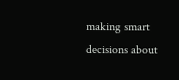making smart decisions about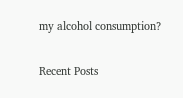my alcohol consumption?

Recent Posts